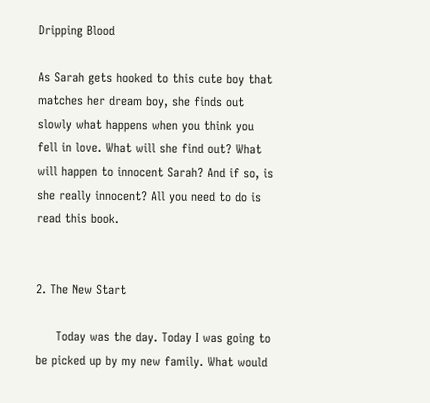Dripping Blood

As Sarah gets hooked to this cute boy that matches her dream boy, she finds out slowly what happens when you think you fell in love. What will she find out? What will happen to innocent Sarah? And if so, is she really innocent? All you need to do is read this book.


2. The New Start

     Today was the day. Today I was going to be picked up by my new family. What would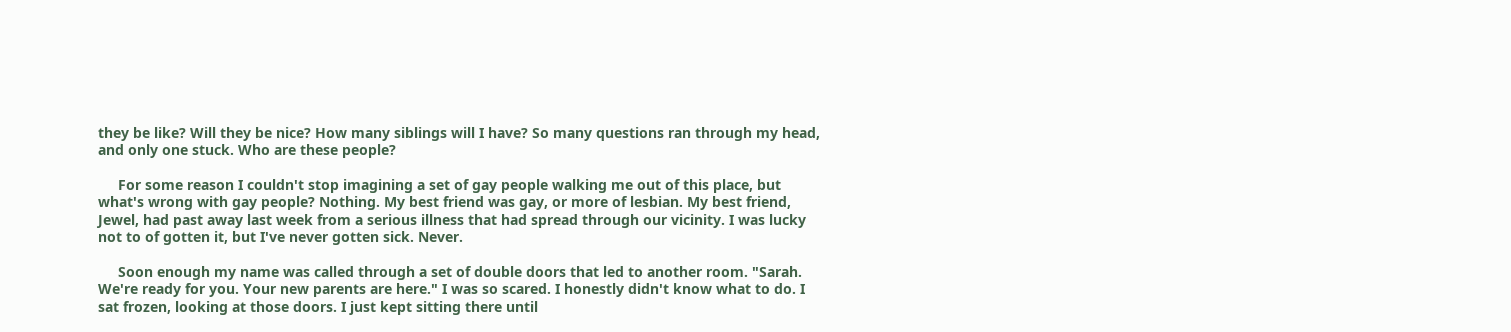they be like? Will they be nice? How many siblings will I have? So many questions ran through my head, and only one stuck. Who are these people?

     For some reason I couldn't stop imagining a set of gay people walking me out of this place, but what's wrong with gay people? Nothing. My best friend was gay, or more of lesbian. My best friend, Jewel, had past away last week from a serious illness that had spread through our vicinity. I was lucky not to of gotten it, but I've never gotten sick. Never.

     Soon enough my name was called through a set of double doors that led to another room. "Sarah. We're ready for you. Your new parents are here." I was so scared. I honestly didn't know what to do. I sat frozen, looking at those doors. I just kept sitting there until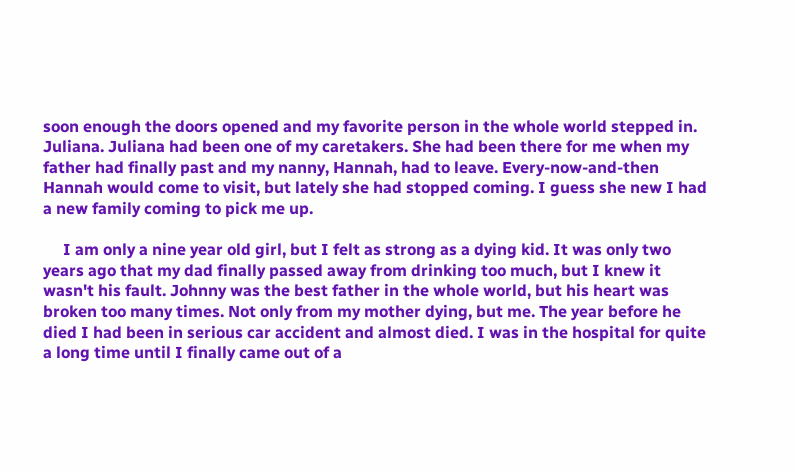soon enough the doors opened and my favorite person in the whole world stepped in. Juliana. Juliana had been one of my caretakers. She had been there for me when my father had finally past and my nanny, Hannah, had to leave. Every-now-and-then Hannah would come to visit, but lately she had stopped coming. I guess she new I had a new family coming to pick me up.

     I am only a nine year old girl, but I felt as strong as a dying kid. It was only two years ago that my dad finally passed away from drinking too much, but I knew it wasn't his fault. Johnny was the best father in the whole world, but his heart was broken too many times. Not only from my mother dying, but me. The year before he died I had been in serious car accident and almost died. I was in the hospital for quite a long time until I finally came out of a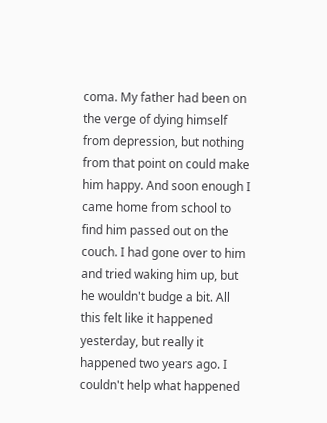coma. My father had been on the verge of dying himself from depression, but nothing from that point on could make him happy. And soon enough I came home from school to find him passed out on the couch. I had gone over to him and tried waking him up, but he wouldn't budge a bit. All this felt like it happened yesterday, but really it happened two years ago. I couldn't help what happened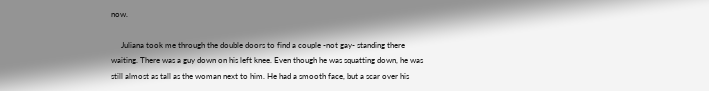now.

     Juliana took me through the double doors to find a couple -not gay- standing there waiting. There was a guy down on his left knee. Even though he was squatting down, he was still almost as tall as the woman next to him. He had a smooth face, but a scar over his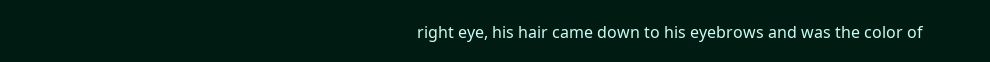right eye, his hair came down to his eyebrows and was the color of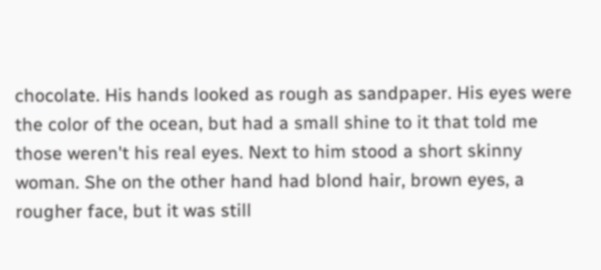chocolate. His hands looked as rough as sandpaper. His eyes were the color of the ocean, but had a small shine to it that told me those weren't his real eyes. Next to him stood a short skinny woman. She on the other hand had blond hair, brown eyes, a rougher face, but it was still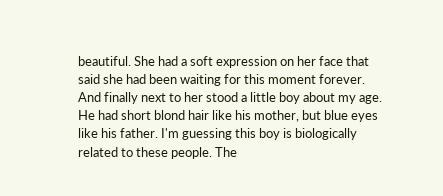beautiful. She had a soft expression on her face that said she had been waiting for this moment forever. And finally next to her stood a little boy about my age. He had short blond hair like his mother, but blue eyes like his father. I'm guessing this boy is biologically related to these people. The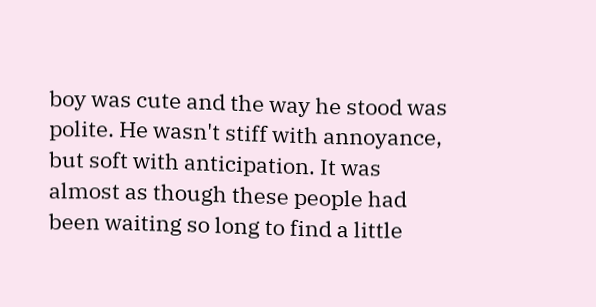boy was cute and the way he stood was polite. He wasn't stiff with annoyance, but soft with anticipation. It was almost as though these people had been waiting so long to find a little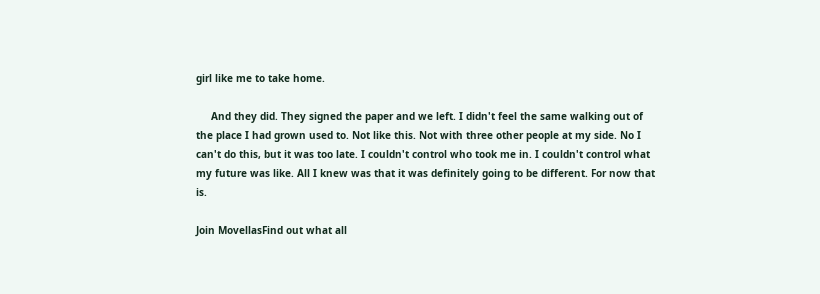girl like me to take home.

     And they did. They signed the paper and we left. I didn't feel the same walking out of the place I had grown used to. Not like this. Not with three other people at my side. No I can't do this, but it was too late. I couldn't control who took me in. I couldn't control what my future was like. All I knew was that it was definitely going to be different. For now that is.

Join MovellasFind out what all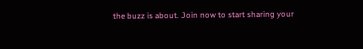the buzz is about. Join now to start sharing your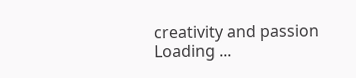creativity and passion
Loading ...